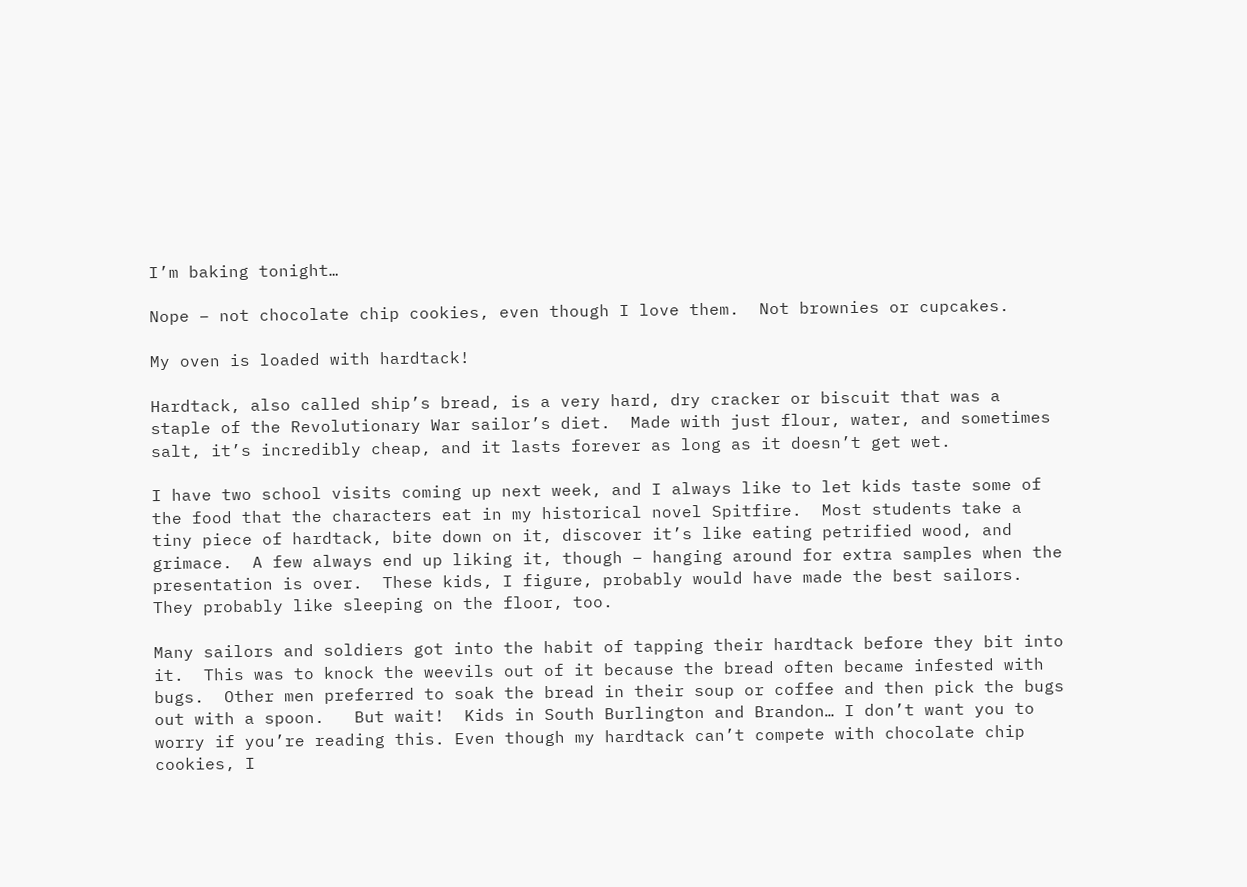I’m baking tonight…

Nope – not chocolate chip cookies, even though I love them.  Not brownies or cupcakes.

My oven is loaded with hardtack!

Hardtack, also called ship’s bread, is a very hard, dry cracker or biscuit that was a staple of the Revolutionary War sailor’s diet.  Made with just flour, water, and sometimes salt, it’s incredibly cheap, and it lasts forever as long as it doesn’t get wet.

I have two school visits coming up next week, and I always like to let kids taste some of the food that the characters eat in my historical novel Spitfire.  Most students take a tiny piece of hardtack, bite down on it, discover it’s like eating petrified wood, and grimace.  A few always end up liking it, though – hanging around for extra samples when the presentation is over.  These kids, I figure, probably would have made the best sailors.  They probably like sleeping on the floor, too.

Many sailors and soldiers got into the habit of tapping their hardtack before they bit into it.  This was to knock the weevils out of it because the bread often became infested with bugs.  Other men preferred to soak the bread in their soup or coffee and then pick the bugs out with a spoon.   But wait!  Kids in South Burlington and Brandon… I don’t want you to worry if you’re reading this. Even though my hardtack can’t compete with chocolate chip cookies, I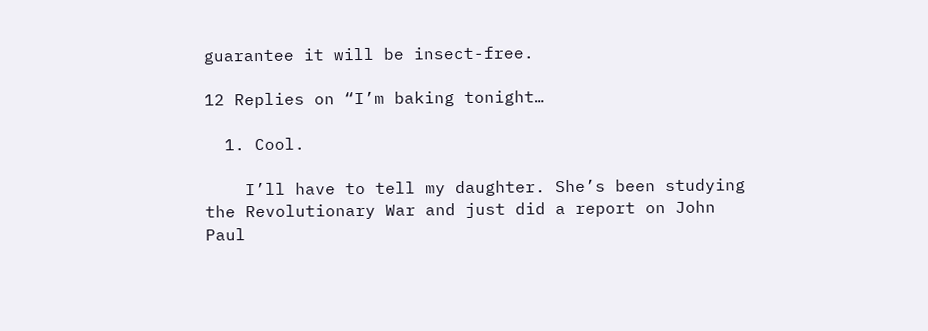guarantee it will be insect-free.

12 Replies on “I’m baking tonight…

  1. Cool.

    I’ll have to tell my daughter. She’s been studying the Revolutionary War and just did a report on John Paul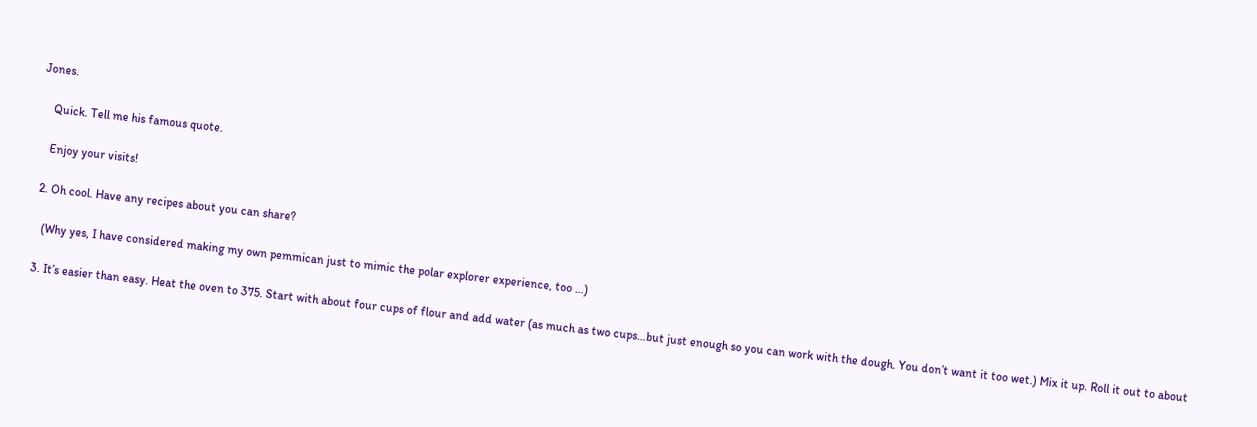Jones.

    Quick. Tell me his famous quote.

    Enjoy your visits!

  2. Oh cool. Have any recipes about you can share?

    (Why yes, I have considered making my own pemmican just to mimic the polar explorer experience, too …)

  3. It’s easier than easy. Heat the oven to 375. Start with about four cups of flour and add water (as much as two cups…but just enough so you can work with the dough. You don’t want it too wet.) Mix it up. Roll it out to about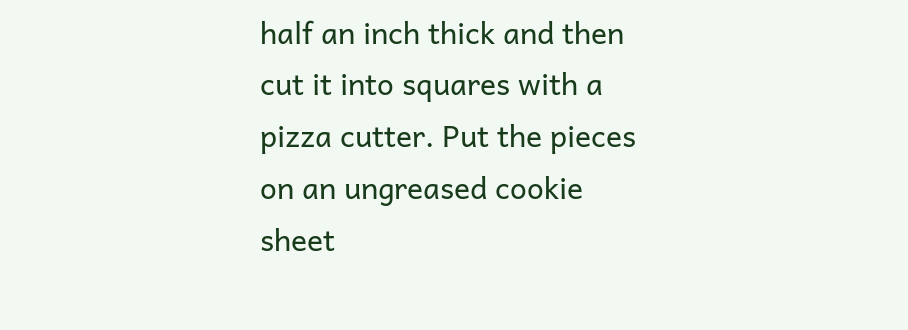half an inch thick and then cut it into squares with a pizza cutter. Put the pieces on an ungreased cookie sheet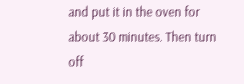and put it in the oven for about 30 minutes. Then turn off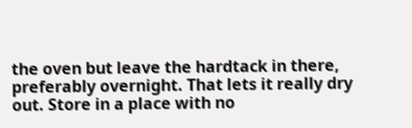the oven but leave the hardtack in there, preferably overnight. That lets it really dry out. Store in a place with no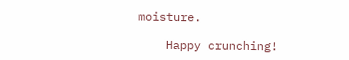moisture.

    Happy crunching!